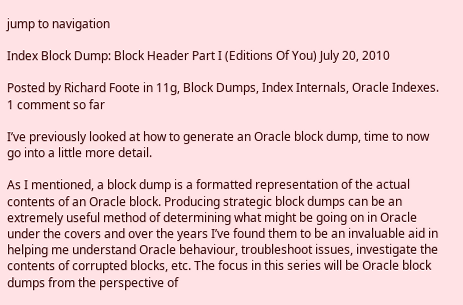jump to navigation

Index Block Dump: Block Header Part I (Editions Of You) July 20, 2010

Posted by Richard Foote in 11g, Block Dumps, Index Internals, Oracle Indexes.
1 comment so far

I’ve previously looked at how to generate an Oracle block dump, time to now go into a little more detail.

As I mentioned, a block dump is a formatted representation of the actual contents of an Oracle block. Producing strategic block dumps can be an extremely useful method of determining what might be going on in Oracle under the covers and over the years I’ve found them to be an invaluable aid in helping me understand Oracle behaviour, troubleshoot issues, investigate the contents of corrupted blocks, etc. The focus in this series will be Oracle block dumps from the perspective of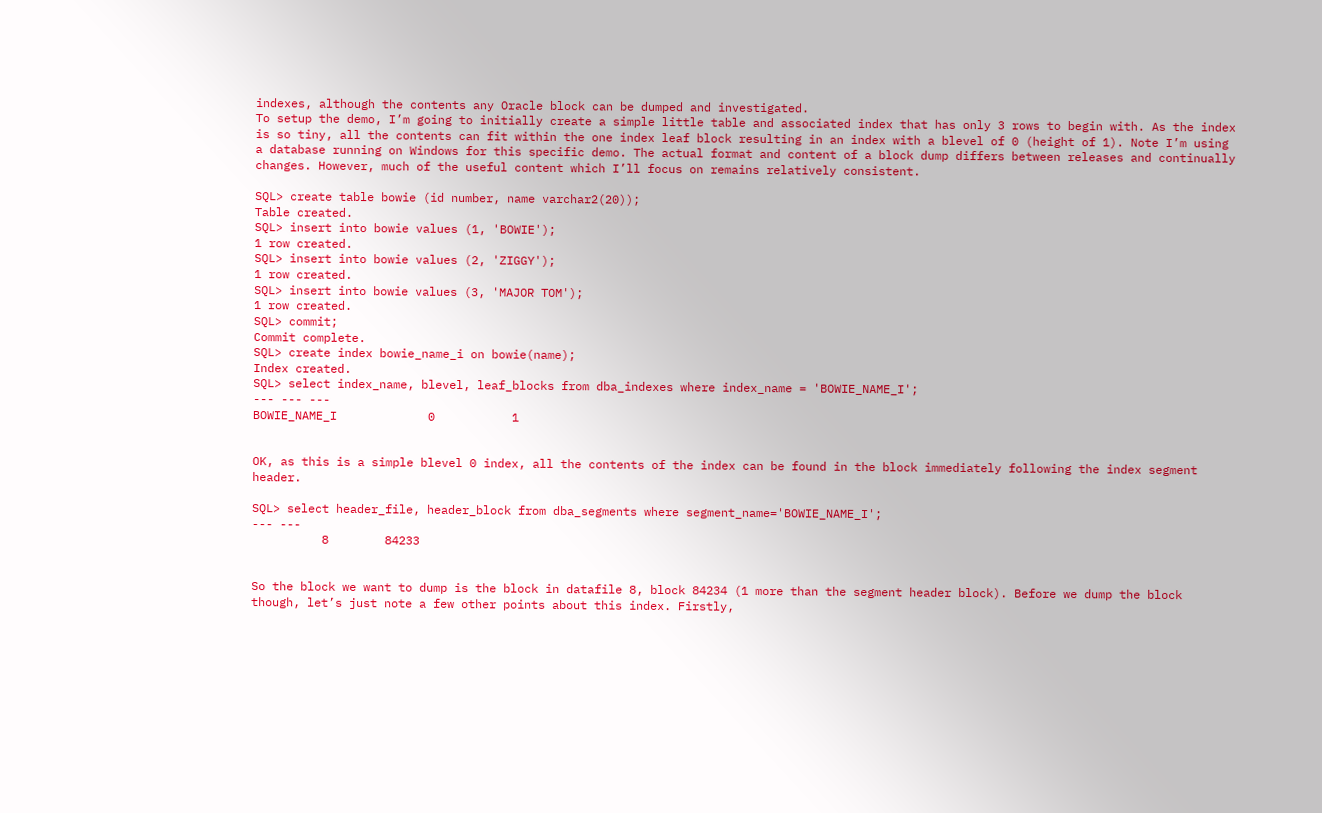indexes, although the contents any Oracle block can be dumped and investigated.
To setup the demo, I’m going to initially create a simple little table and associated index that has only 3 rows to begin with. As the index is so tiny, all the contents can fit within the one index leaf block resulting in an index with a blevel of 0 (height of 1). Note I’m using a database running on Windows for this specific demo. The actual format and content of a block dump differs between releases and continually changes. However, much of the useful content which I’ll focus on remains relatively consistent.

SQL> create table bowie (id number, name varchar2(20));
Table created.
SQL> insert into bowie values (1, 'BOWIE');
1 row created.
SQL> insert into bowie values (2, 'ZIGGY');
1 row created.
SQL> insert into bowie values (3, 'MAJOR TOM');
1 row created.
SQL> commit;
Commit complete.
SQL> create index bowie_name_i on bowie(name);
Index created.
SQL> select index_name, blevel, leaf_blocks from dba_indexes where index_name = 'BOWIE_NAME_I';
--- --- ---
BOWIE_NAME_I             0           1


OK, as this is a simple blevel 0 index, all the contents of the index can be found in the block immediately following the index segment header.

SQL> select header_file, header_block from dba_segments where segment_name='BOWIE_NAME_I';
--- ---
          8        84233


So the block we want to dump is the block in datafile 8, block 84234 (1 more than the segment header block). Before we dump the block though, let’s just note a few other points about this index. Firstly,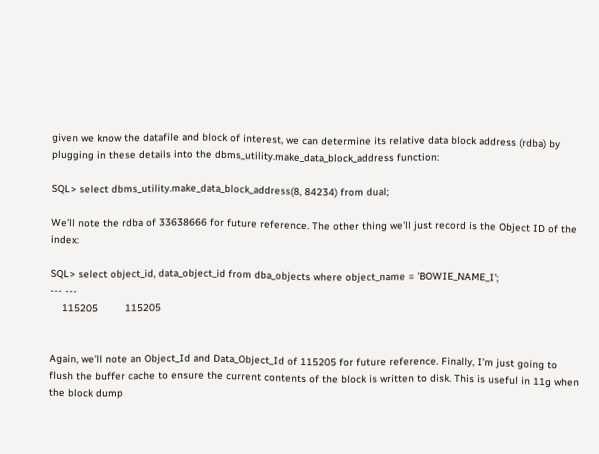given we know the datafile and block of interest, we can determine its relative data block address (rdba) by plugging in these details into the dbms_utility.make_data_block_address function:

SQL> select dbms_utility.make_data_block_address(8, 84234) from dual;

We’ll note the rdba of 33638666 for future reference. The other thing we’ll just record is the Object ID of the index:

SQL> select object_id, data_object_id from dba_objects where object_name = 'BOWIE_NAME_I';
--- ---
    115205         115205


Again, we’ll note an Object_Id and Data_Object_Id of 115205 for future reference. Finally, I’m just going to flush the buffer cache to ensure the current contents of the block is written to disk. This is useful in 11g when the block dump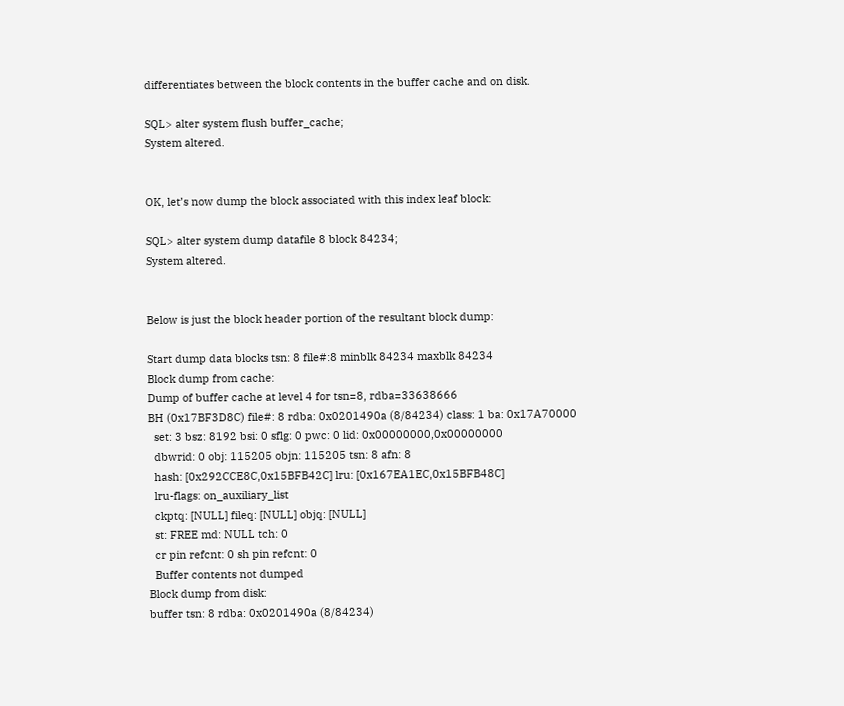differentiates between the block contents in the buffer cache and on disk.

SQL> alter system flush buffer_cache;
System altered.


OK, let’s now dump the block associated with this index leaf block:

SQL> alter system dump datafile 8 block 84234;
System altered.


Below is just the block header portion of the resultant block dump:

Start dump data blocks tsn: 8 file#:8 minblk 84234 maxblk 84234
Block dump from cache:
Dump of buffer cache at level 4 for tsn=8, rdba=33638666
BH (0x17BF3D8C) file#: 8 rdba: 0x0201490a (8/84234) class: 1 ba: 0x17A70000
  set: 3 bsz: 8192 bsi: 0 sflg: 0 pwc: 0 lid: 0x00000000,0x00000000
  dbwrid: 0 obj: 115205 objn: 115205 tsn: 8 afn: 8
  hash: [0x292CCE8C,0x15BFB42C] lru: [0x167EA1EC,0x15BFB48C]
  lru-flags: on_auxiliary_list
  ckptq: [NULL] fileq: [NULL] objq: [NULL]
  st: FREE md: NULL tch: 0
  cr pin refcnt: 0 sh pin refcnt: 0
  Buffer contents not dumped
Block dump from disk:
buffer tsn: 8 rdba: 0x0201490a (8/84234)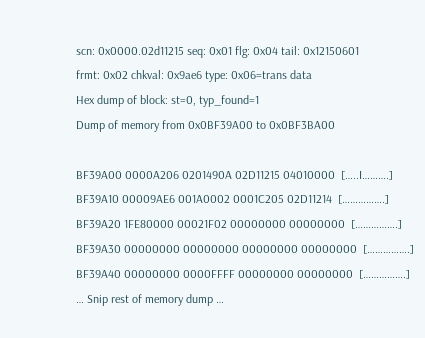scn: 0x0000.02d11215 seq: 0x01 flg: 0x04 tail: 0x12150601
frmt: 0x02 chkval: 0x9ae6 type: 0x06=trans data
Hex dump of block: st=0, typ_found=1
Dump of memory from 0x0BF39A00 to 0x0BF3BA00

BF39A00 0000A206 0201490A 02D11215 04010000  […..I……….]
BF39A10 00009AE6 001A0002 0001C205 02D11214  […………….]
BF39A20 1FE80000 00021F02 00000000 00000000  […………….]
BF39A30 00000000 00000000 00000000 00000000  […………….]
BF39A40 00000000 0000FFFF 00000000 00000000  […………….]
… Snip rest of memory dump …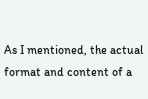As I mentioned, the actual format and content of a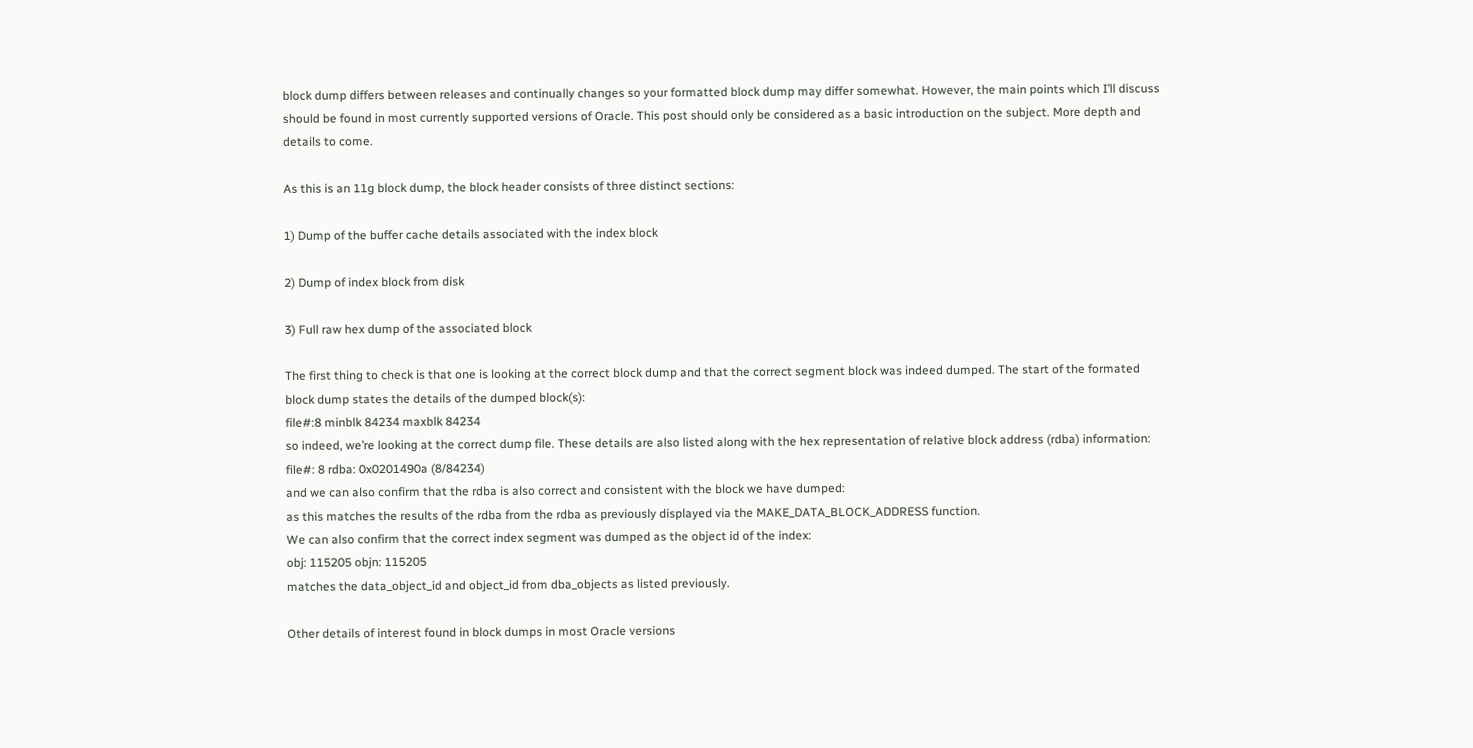block dump differs between releases and continually changes so your formatted block dump may differ somewhat. However, the main points which I’ll discuss should be found in most currently supported versions of Oracle. This post should only be considered as a basic introduction on the subject. More depth and details to come.

As this is an 11g block dump, the block header consists of three distinct sections:

1) Dump of the buffer cache details associated with the index block

2) Dump of index block from disk

3) Full raw hex dump of the associated block

The first thing to check is that one is looking at the correct block dump and that the correct segment block was indeed dumped. The start of the formated block dump states the details of the dumped block(s):
file#:8 minblk 84234 maxblk 84234
so indeed, we’re looking at the correct dump file. These details are also listed along with the hex representation of relative block address (rdba) information:
file#: 8 rdba: 0x0201490a (8/84234)
and we can also confirm that the rdba is also correct and consistent with the block we have dumped:
as this matches the results of the rdba from the rdba as previously displayed via the MAKE_DATA_BLOCK_ADDRESS function.
We can also confirm that the correct index segment was dumped as the object id of the index:
obj: 115205 objn: 115205
matches the data_object_id and object_id from dba_objects as listed previously.

Other details of interest found in block dumps in most Oracle versions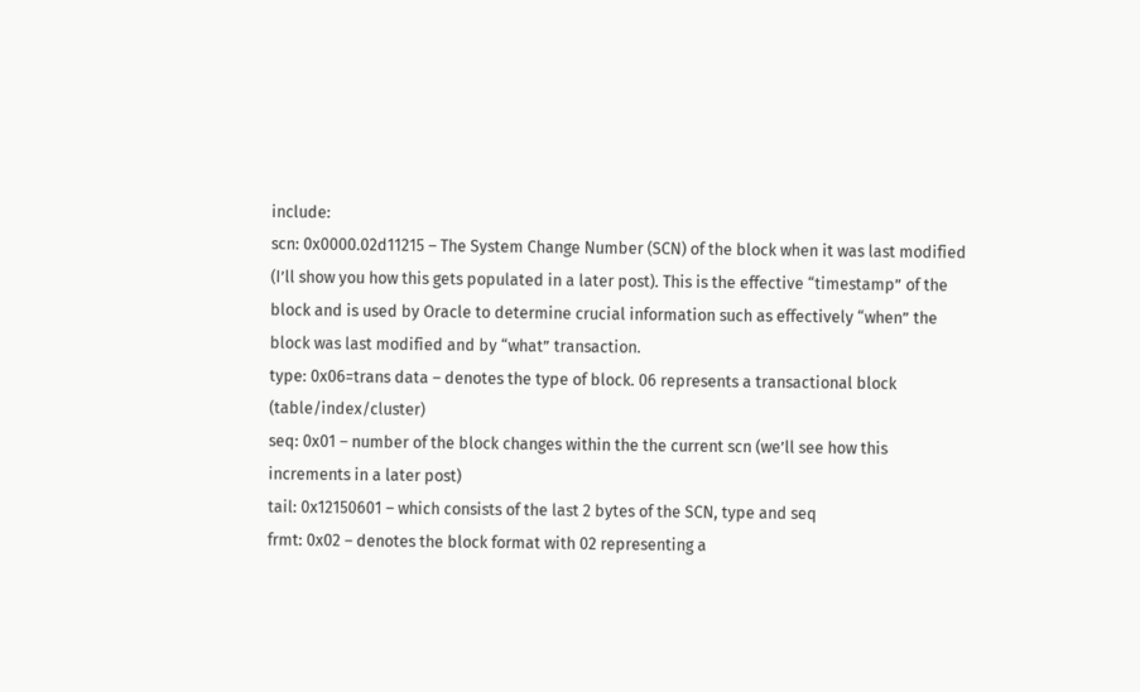include:
scn: 0x0000.02d11215 – The System Change Number (SCN) of the block when it was last modified (I’ll show you how this gets populated in a later post). This is the effective “timestamp” of the block and is used by Oracle to determine crucial information such as effectively “when” the block was last modified and by “what” transaction.
type: 0x06=trans data – denotes the type of block. 06 represents a transactional block (table/index/cluster)
seq: 0x01 – number of the block changes within the the current scn (we’ll see how this increments in a later post)
tail: 0x12150601 – which consists of the last 2 bytes of the SCN, type and seq
frmt: 0x02 – denotes the block format with 02 representing a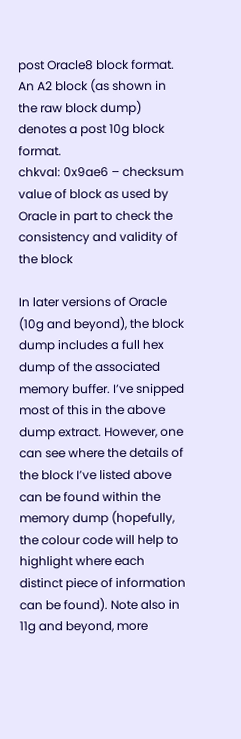post Oracle8 block format. An A2 block (as shown in the raw block dump) denotes a post 10g block format.
chkval: 0x9ae6 – checksum value of block as used by Oracle in part to check the consistency and validity of the block

In later versions of Oracle (10g and beyond), the block dump includes a full hex dump of the associated memory buffer. I’ve snipped most of this in the above dump extract. However, one can see where the details of the block I’ve listed above can be found within the memory dump (hopefully, the colour code will help to highlight where each distinct piece of information can be found). Note also in 11g and beyond, more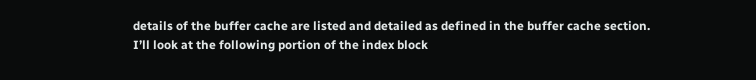details of the buffer cache are listed and detailed as defined in the buffer cache section.
I’ll look at the following portion of the index block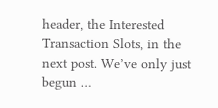header, the Interested Transaction Slots, in the next post. We’ve only just begun …